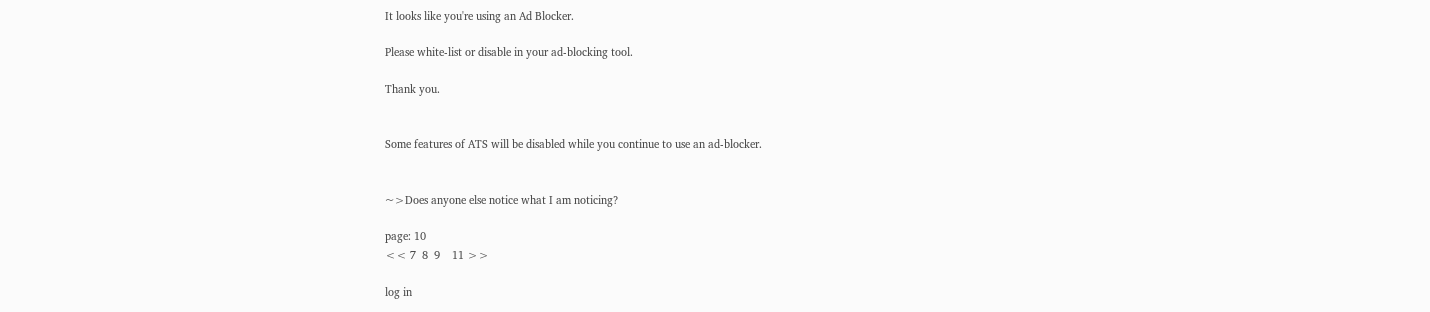It looks like you're using an Ad Blocker.

Please white-list or disable in your ad-blocking tool.

Thank you.


Some features of ATS will be disabled while you continue to use an ad-blocker.


~>Does anyone else notice what I am noticing?

page: 10
<< 7  8  9    11 >>

log in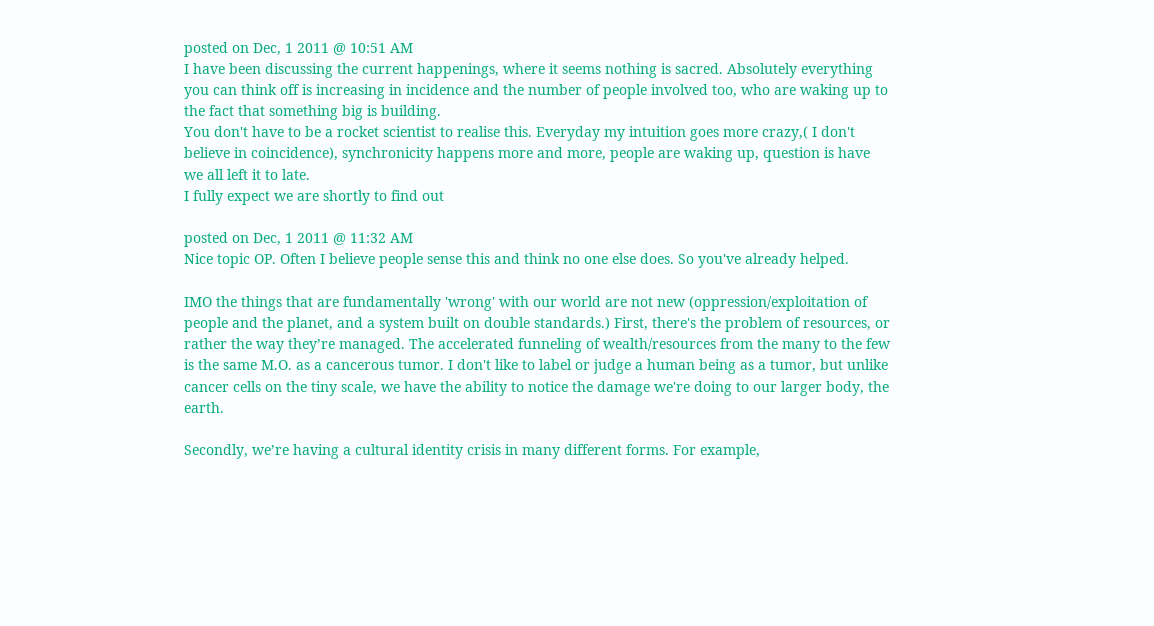posted on Dec, 1 2011 @ 10:51 AM
I have been discussing the current happenings, where it seems nothing is sacred. Absolutely everything you can think off is increasing in incidence and the number of people involved too, who are waking up to the fact that something big is building.
You don't have to be a rocket scientist to realise this. Everyday my intuition goes more crazy,( I don't believe in coincidence), synchronicity happens more and more, people are waking up, question is have we all left it to late.
I fully expect we are shortly to find out

posted on Dec, 1 2011 @ 11:32 AM
Nice topic OP. Often I believe people sense this and think no one else does. So you've already helped.

IMO the things that are fundamentally 'wrong' with our world are not new (oppression/exploitation of people and the planet, and a system built on double standards.) First, there's the problem of resources, or rather the way they’re managed. The accelerated funneling of wealth/resources from the many to the few is the same M.O. as a cancerous tumor. I don't like to label or judge a human being as a tumor, but unlike cancer cells on the tiny scale, we have the ability to notice the damage we're doing to our larger body, the earth.

Secondly, we’re having a cultural identity crisis in many different forms. For example,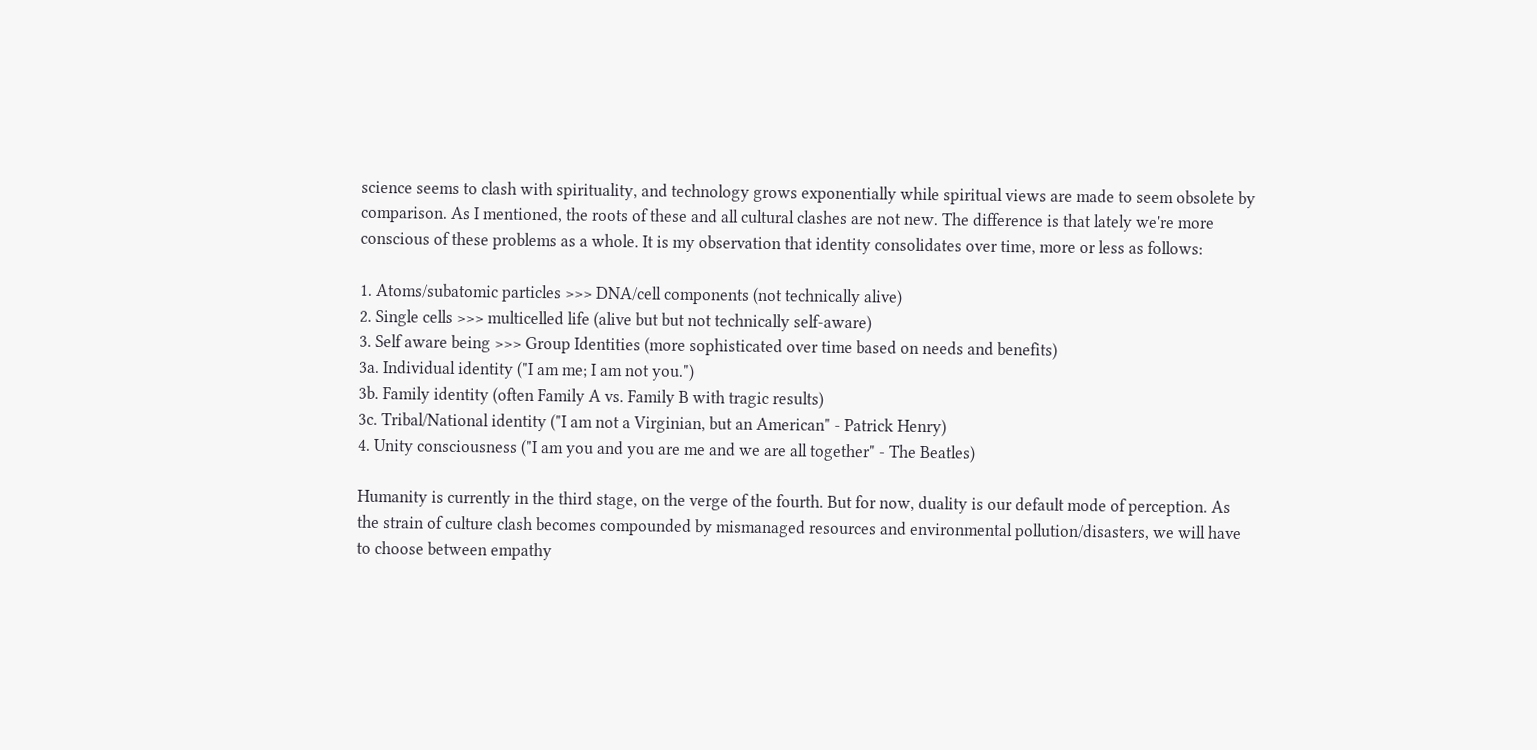science seems to clash with spirituality, and technology grows exponentially while spiritual views are made to seem obsolete by comparison. As I mentioned, the roots of these and all cultural clashes are not new. The difference is that lately we're more conscious of these problems as a whole. It is my observation that identity consolidates over time, more or less as follows:

1. Atoms/subatomic particles >>> DNA/cell components (not technically alive)
2. Single cells >>> multicelled life (alive but but not technically self-aware)
3. Self aware being >>> Group Identities (more sophisticated over time based on needs and benefits)
3a. Individual identity ("I am me; I am not you.")
3b. Family identity (often Family A vs. Family B with tragic results)
3c. Tribal/National identity ("I am not a Virginian, but an American" - Patrick Henry)
4. Unity consciousness ("I am you and you are me and we are all together" - The Beatles)

Humanity is currently in the third stage, on the verge of the fourth. But for now, duality is our default mode of perception. As the strain of culture clash becomes compounded by mismanaged resources and environmental pollution/disasters, we will have to choose between empathy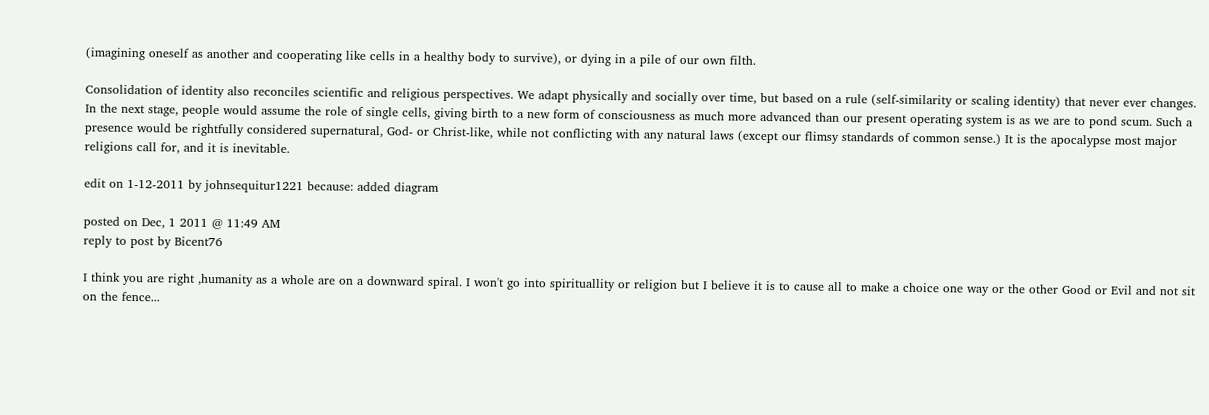(imagining oneself as another and cooperating like cells in a healthy body to survive), or dying in a pile of our own filth.

Consolidation of identity also reconciles scientific and religious perspectives. We adapt physically and socially over time, but based on a rule (self-similarity or scaling identity) that never ever changes. In the next stage, people would assume the role of single cells, giving birth to a new form of consciousness as much more advanced than our present operating system is as we are to pond scum. Such a presence would be rightfully considered supernatural, God- or Christ-like, while not conflicting with any natural laws (except our flimsy standards of common sense.) It is the apocalypse most major religions call for, and it is inevitable.

edit on 1-12-2011 by johnsequitur1221 because: added diagram

posted on Dec, 1 2011 @ 11:49 AM
reply to post by Bicent76

I think you are right ,humanity as a whole are on a downward spiral. I won't go into spirituallity or religion but I believe it is to cause all to make a choice one way or the other Good or Evil and not sit on the fence...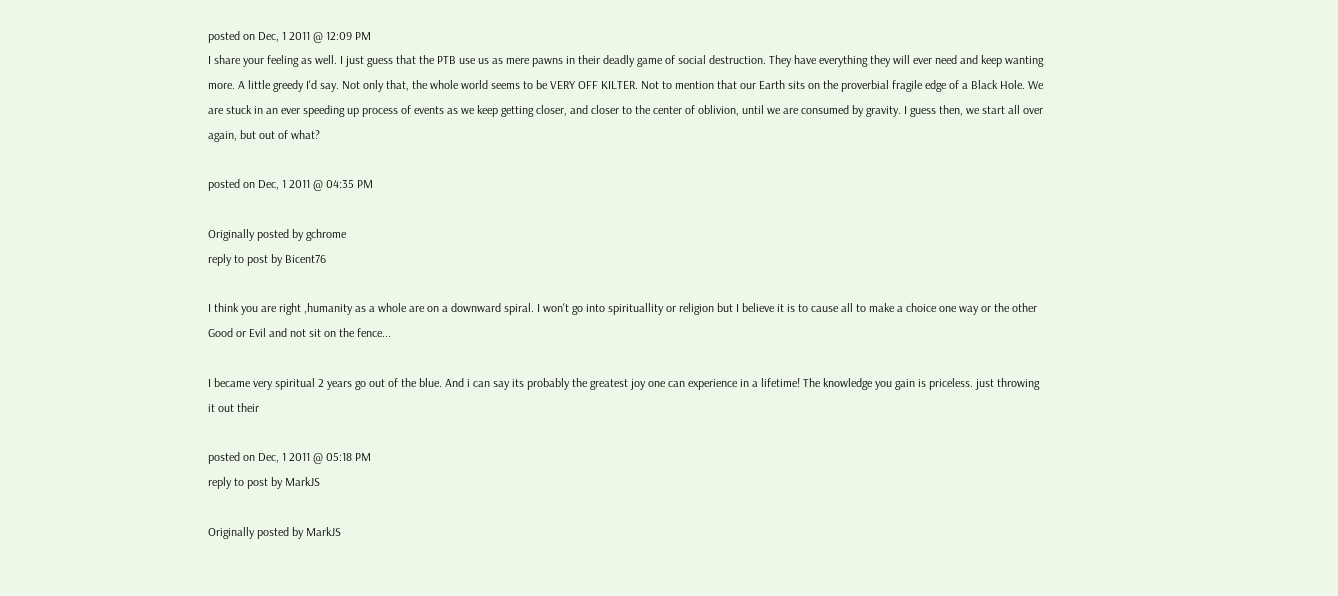posted on Dec, 1 2011 @ 12:09 PM
I share your feeling as well. I just guess that the PTB use us as mere pawns in their deadly game of social destruction. They have everything they will ever need and keep wanting more. A little greedy I'd say. Not only that, the whole world seems to be VERY OFF KILTER. Not to mention that our Earth sits on the proverbial fragile edge of a Black Hole. We are stuck in an ever speeding up process of events as we keep getting closer, and closer to the center of oblivion, until we are consumed by gravity. I guess then, we start all over again, but out of what?

posted on Dec, 1 2011 @ 04:35 PM

Originally posted by gchrome
reply to post by Bicent76

I think you are right ,humanity as a whole are on a downward spiral. I won't go into spirituallity or religion but I believe it is to cause all to make a choice one way or the other Good or Evil and not sit on the fence...

I became very spiritual 2 years go out of the blue. And i can say its probably the greatest joy one can experience in a lifetime! The knowledge you gain is priceless. just throwing it out their

posted on Dec, 1 2011 @ 05:18 PM
reply to post by MarkJS

Originally posted by MarkJS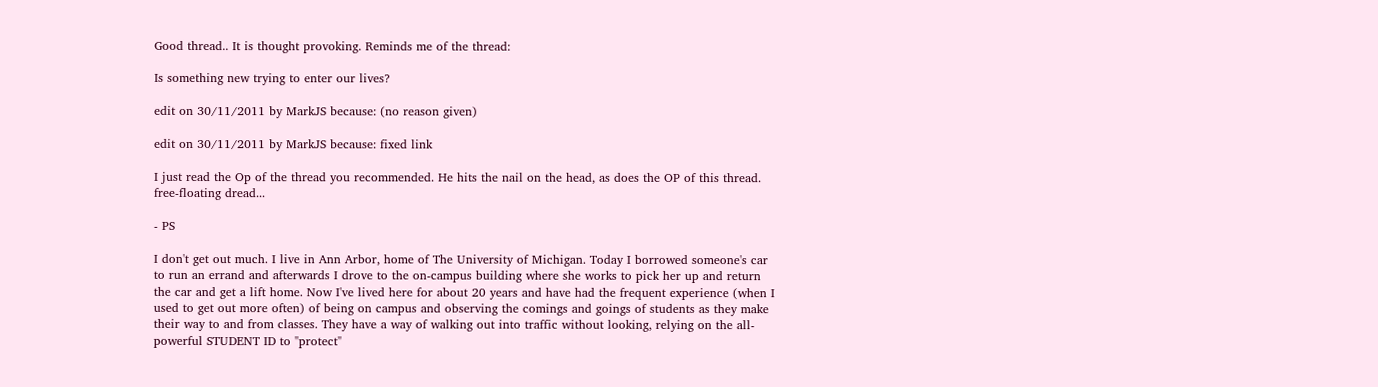Good thread.. It is thought provoking. Reminds me of the thread:

Is something new trying to enter our lives?

edit on 30/11/2011 by MarkJS because: (no reason given)

edit on 30/11/2011 by MarkJS because: fixed link

I just read the Op of the thread you recommended. He hits the nail on the head, as does the OP of this thread. free-floating dread...

- PS

I don't get out much. I live in Ann Arbor, home of The University of Michigan. Today I borrowed someone's car to run an errand and afterwards I drove to the on-campus building where she works to pick her up and return the car and get a lift home. Now I've lived here for about 20 years and have had the frequent experience (when I used to get out more often) of being on campus and observing the comings and goings of students as they make their way to and from classes. They have a way of walking out into traffic without looking, relying on the all-powerful STUDENT ID to "protect"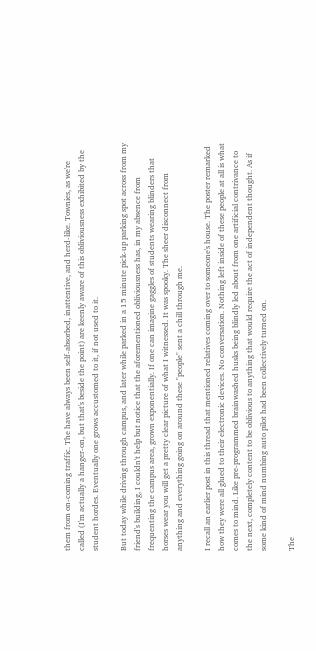them from on-coming traffic. The have always been self-absorbed, inattentive, and herd-like. Townies, as we're called (I'm actually a hanger-on, but that's beside the point) are keenly aware of this obliviousness exhibited by the student hordes. Eventually one grows accustomed to it, if not used to it.

But today while driving through campus, and later while parked in a 15 minute pick-up parking spot across from my friend's building, I couldn't help but notice that the aforementioned obliviousness has, in my absence from frequenting the campus area, grown exponentially. If one can imagine gaggles of students wearing blinders that horses wear you will get a pretty clear picture of what I witnessed. It was spooky. The sheer disconnect from anything and everything going on around these "people" sent a chill through me.

I recall an earlier post in this thread that mentioned relatives coming over to someone's house. The poster remarked how they were all glued to their electronic devices. No conversation. Nothing left inside of these people at all is what comes to mind. Like pre-programmed brainwashed husks being blindly led about from one artificial contrivance to the next, completely content to be oblivious to anything that would require the act of independent thought. As if some kind of mind numbing auto pilot had been collectively turned on.

The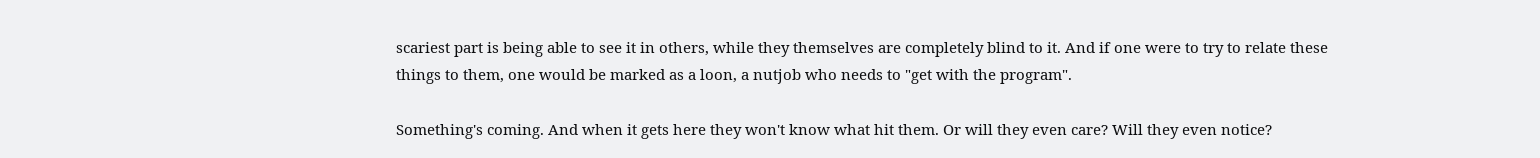scariest part is being able to see it in others, while they themselves are completely blind to it. And if one were to try to relate these things to them, one would be marked as a loon, a nutjob who needs to "get with the program".

Something's coming. And when it gets here they won't know what hit them. Or will they even care? Will they even notice?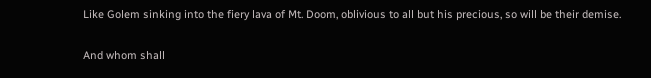Like Golem sinking into the fiery lava of Mt. Doom, oblivious to all but his precious, so will be their demise.

And whom shall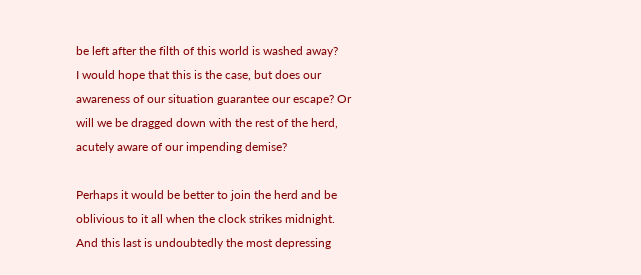be left after the filth of this world is washed away?
I would hope that this is the case, but does our awareness of our situation guarantee our escape? Or will we be dragged down with the rest of the herd, acutely aware of our impending demise?

Perhaps it would be better to join the herd and be oblivious to it all when the clock strikes midnight.
And this last is undoubtedly the most depressing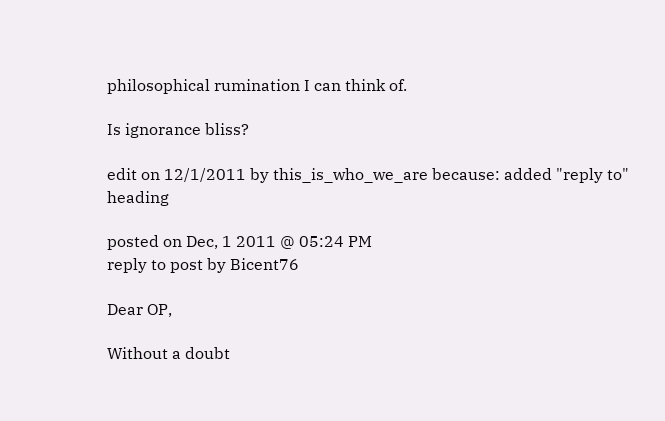philosophical rumination I can think of.

Is ignorance bliss?

edit on 12/1/2011 by this_is_who_we_are because: added "reply to" heading

posted on Dec, 1 2011 @ 05:24 PM
reply to post by Bicent76

Dear OP,

Without a doubt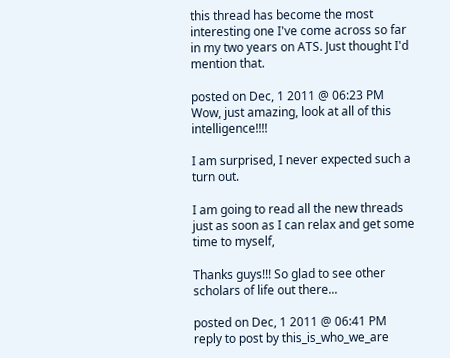this thread has become the most interesting one I've come across so far in my two years on ATS. Just thought I'd mention that.

posted on Dec, 1 2011 @ 06:23 PM
Wow, just amazing, look at all of this intelligence!!!!

I am surprised, I never expected such a turn out.

I am going to read all the new threads just as soon as I can relax and get some time to myself,

Thanks guys!!! So glad to see other scholars of life out there...

posted on Dec, 1 2011 @ 06:41 PM
reply to post by this_is_who_we_are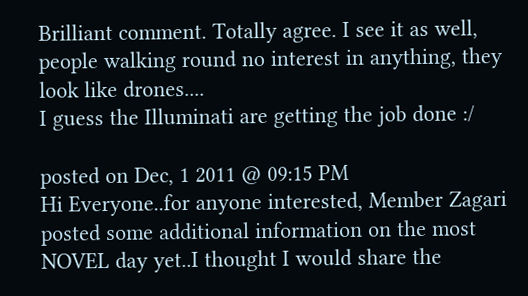Brilliant comment. Totally agree. I see it as well, people walking round no interest in anything, they look like drones....
I guess the Illuminati are getting the job done :/

posted on Dec, 1 2011 @ 09:15 PM
Hi Everyone..for anyone interested, Member Zagari posted some additional information on the most NOVEL day yet..I thought I would share the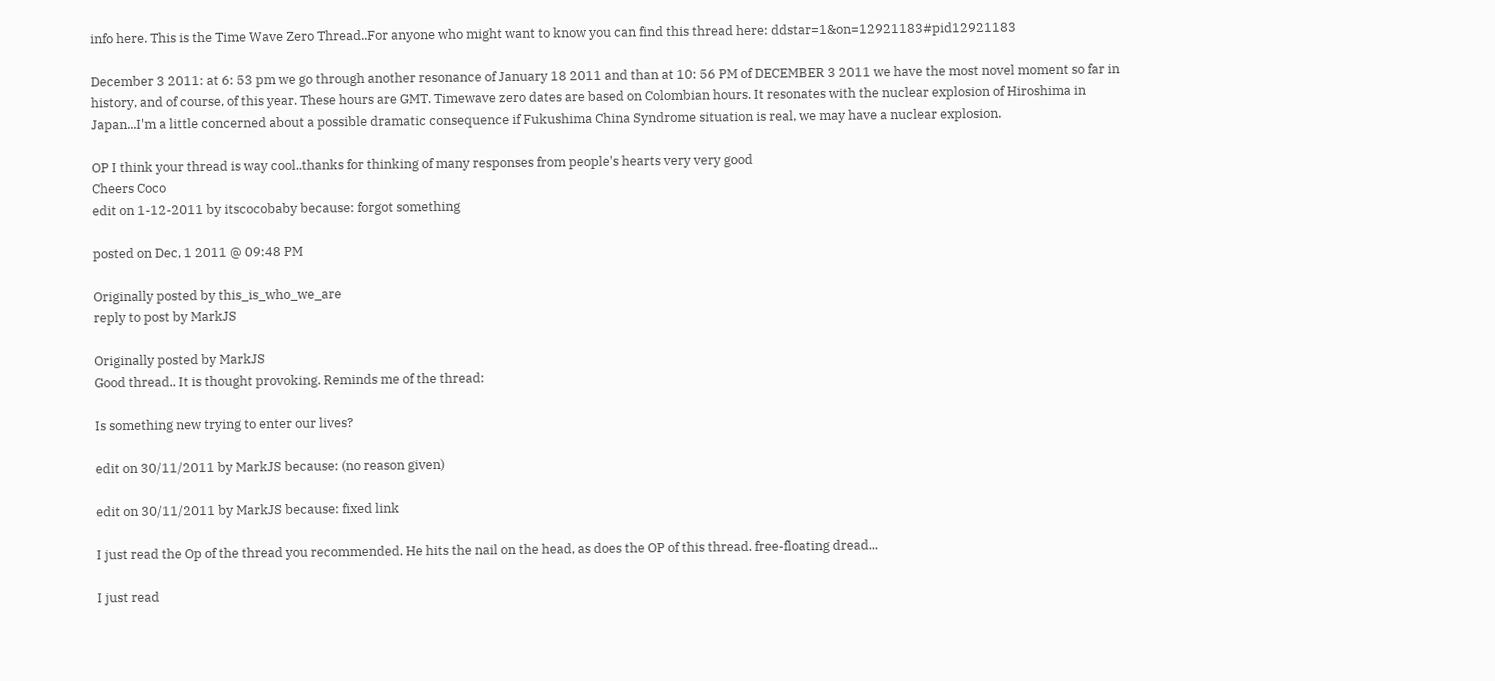info here. This is the Time Wave Zero Thread..For anyone who might want to know you can find this thread here: ddstar=1&on=12921183#pid12921183

December 3 2011: at 6: 53 pm we go through another resonance of January 18 2011 and than at 10: 56 PM of DECEMBER 3 2011 we have the most novel moment so far in history, and of course, of this year. These hours are GMT. Timewave zero dates are based on Colombian hours. It resonates with the nuclear explosion of Hiroshima in Japan...I'm a little concerned about a possible dramatic consequence if Fukushima China Syndrome situation is real, we may have a nuclear explosion.

OP I think your thread is way cool..thanks for thinking of many responses from people's hearts very very good
Cheers Coco
edit on 1-12-2011 by itscocobaby because: forgot something

posted on Dec, 1 2011 @ 09:48 PM

Originally posted by this_is_who_we_are
reply to post by MarkJS

Originally posted by MarkJS
Good thread.. It is thought provoking. Reminds me of the thread:

Is something new trying to enter our lives?

edit on 30/11/2011 by MarkJS because: (no reason given)

edit on 30/11/2011 by MarkJS because: fixed link

I just read the Op of the thread you recommended. He hits the nail on the head, as does the OP of this thread. free-floating dread...

I just read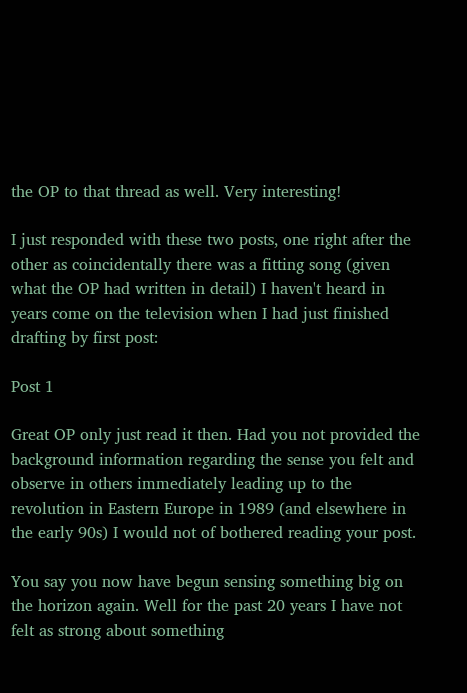the OP to that thread as well. Very interesting!

I just responded with these two posts, one right after the other as coincidentally there was a fitting song (given what the OP had written in detail) I haven't heard in years come on the television when I had just finished drafting by first post:

Post 1

Great OP only just read it then. Had you not provided the background information regarding the sense you felt and observe in others immediately leading up to the revolution in Eastern Europe in 1989 (and elsewhere in the early 90s) I would not of bothered reading your post.

You say you now have begun sensing something big on the horizon again. Well for the past 20 years I have not felt as strong about something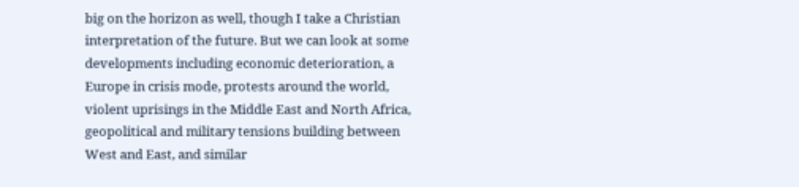big on the horizon as well, though I take a Christian interpretation of the future. But we can look at some developments including economic deterioration, a Europe in crisis mode, protests around the world, violent uprisings in the Middle East and North Africa, geopolitical and military tensions building between West and East, and similar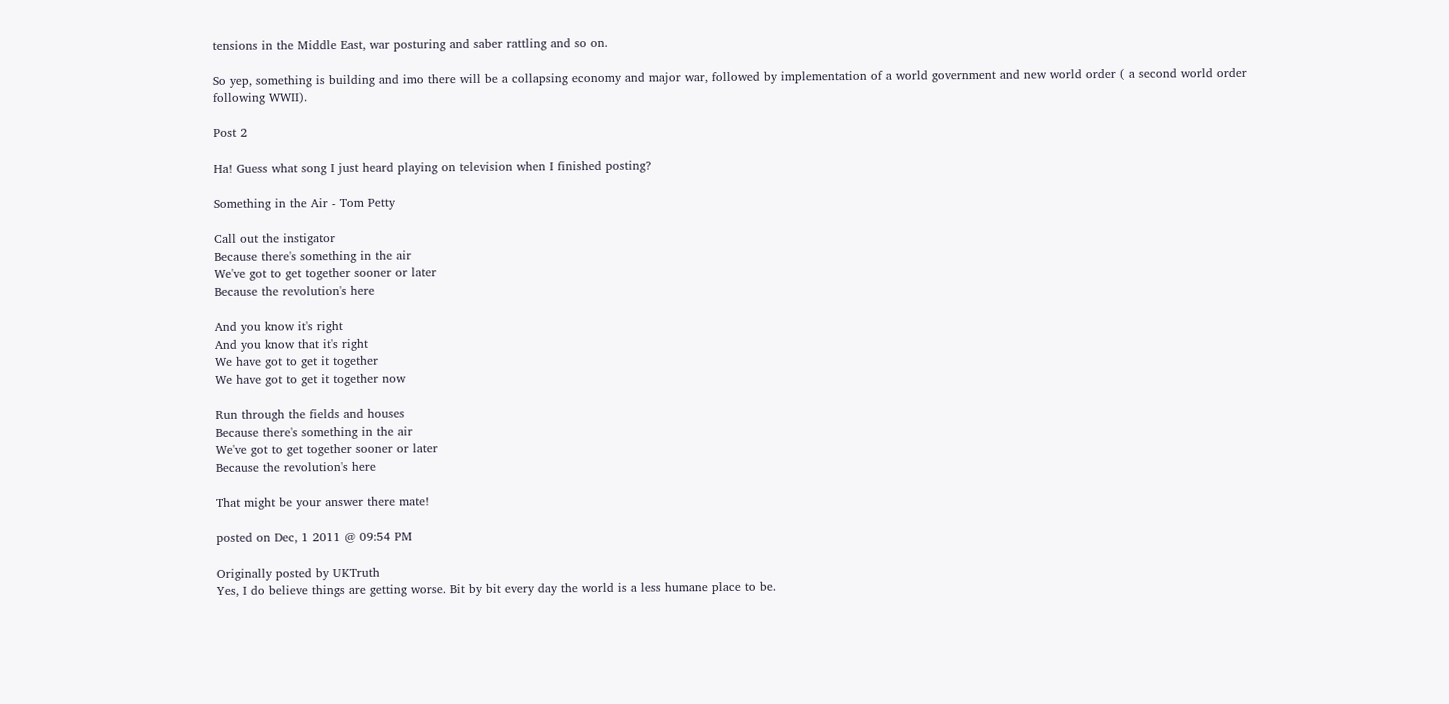tensions in the Middle East, war posturing and saber rattling and so on.

So yep, something is building and imo there will be a collapsing economy and major war, followed by implementation of a world government and new world order ( a second world order following WWII).

Post 2

Ha! Guess what song I just heard playing on television when I finished posting?

Something in the Air - Tom Petty

Call out the instigator
Because there's something in the air
We've got to get together sooner or later
Because the revolution's here

And you know it's right
And you know that it's right
We have got to get it together
We have got to get it together now

Run through the fields and houses
Because there's something in the air
We've got to get together sooner or later
Because the revolution's here

That might be your answer there mate!

posted on Dec, 1 2011 @ 09:54 PM

Originally posted by UKTruth
Yes, I do believe things are getting worse. Bit by bit every day the world is a less humane place to be.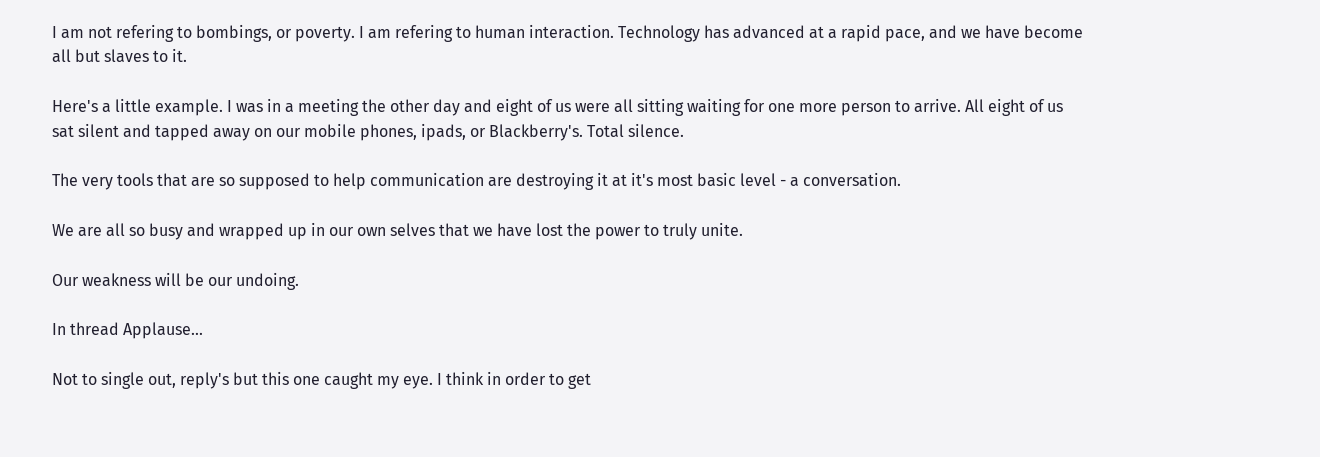I am not refering to bombings, or poverty. I am refering to human interaction. Technology has advanced at a rapid pace, and we have become all but slaves to it.

Here's a little example. I was in a meeting the other day and eight of us were all sitting waiting for one more person to arrive. All eight of us sat silent and tapped away on our mobile phones, ipads, or Blackberry's. Total silence.

The very tools that are so supposed to help communication are destroying it at it's most basic level - a conversation.

We are all so busy and wrapped up in our own selves that we have lost the power to truly unite.

Our weakness will be our undoing.

In thread Applause...

Not to single out, reply's but this one caught my eye. I think in order to get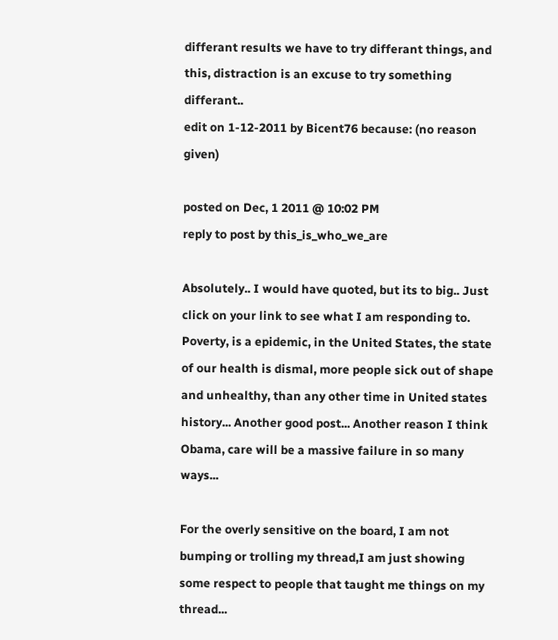differant results we have to try differant things, and this, distraction is an excuse to try something differant..
edit on 1-12-2011 by Bicent76 because: (no reason given)

posted on Dec, 1 2011 @ 10:02 PM
reply to post by this_is_who_we_are

Absolutely.. I would have quoted, but its to big.. Just click on your link to see what I am responding to. Poverty, is a epidemic, in the United States, the state of our health is dismal, more people sick out of shape and unhealthy, than any other time in United states history... Another good post... Another reason I think Obama, care will be a massive failure in so many ways...

For the overly sensitive on the board, I am not bumping or trolling my thread,I am just showing some respect to people that taught me things on my thread...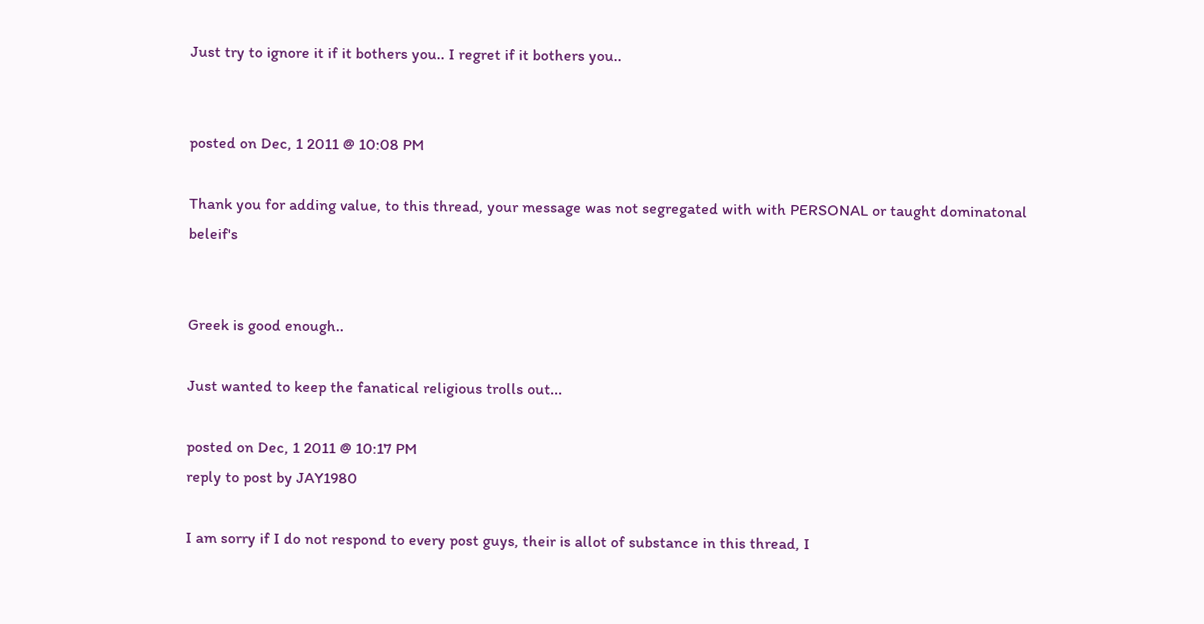Just try to ignore it if it bothers you.. I regret if it bothers you..


posted on Dec, 1 2011 @ 10:08 PM

Thank you for adding value, to this thread, your message was not segregated with with PERSONAL or taught dominatonal beleif's


Greek is good enough..

Just wanted to keep the fanatical religious trolls out...

posted on Dec, 1 2011 @ 10:17 PM
reply to post by JAY1980

I am sorry if I do not respond to every post guys, their is allot of substance in this thread, I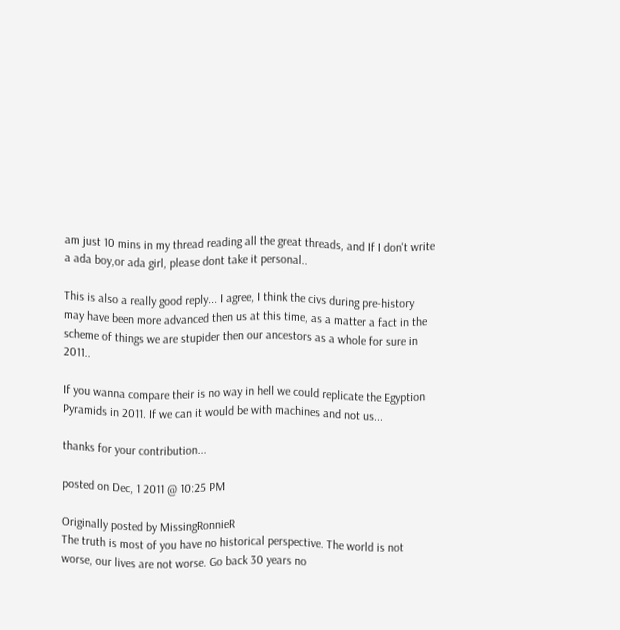am just 10 mins in my thread reading all the great threads, and If I don't write a ada boy,or ada girl, please dont take it personal..

This is also a really good reply... I agree, I think the civs during pre-history may have been more advanced then us at this time, as a matter a fact in the scheme of things we are stupider then our ancestors as a whole for sure in 2011..

If you wanna compare their is no way in hell we could replicate the Egyption Pyramids in 2011. If we can it would be with machines and not us...

thanks for your contribution...

posted on Dec, 1 2011 @ 10:25 PM

Originally posted by MissingRonnieR
The truth is most of you have no historical perspective. The world is not worse, our lives are not worse. Go back 30 years no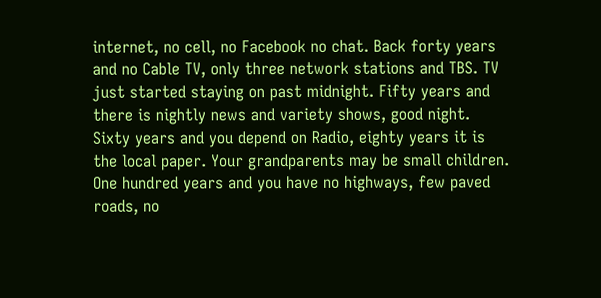internet, no cell, no Facebook no chat. Back forty years and no Cable TV, only three network stations and TBS. TV just started staying on past midnight. Fifty years and there is nightly news and variety shows, good night. Sixty years and you depend on Radio, eighty years it is the local paper. Your grandparents may be small children. One hundred years and you have no highways, few paved roads, no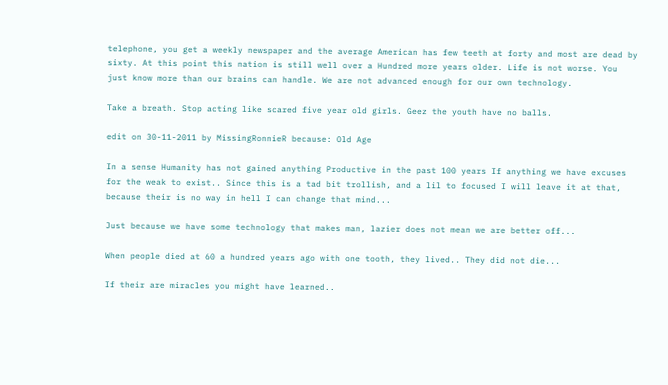telephone, you get a weekly newspaper and the average American has few teeth at forty and most are dead by sixty. At this point this nation is still well over a Hundred more years older. Life is not worse. You just know more than our brains can handle. We are not advanced enough for our own technology.

Take a breath. Stop acting like scared five year old girls. Geez the youth have no balls.

edit on 30-11-2011 by MissingRonnieR because: Old Age

In a sense Humanity has not gained anything Productive in the past 100 years If anything we have excuses for the weak to exist.. Since this is a tad bit trollish, and a lil to focused I will leave it at that, because their is no way in hell I can change that mind...

Just because we have some technology that makes man, lazier does not mean we are better off...

When people died at 60 a hundred years ago with one tooth, they lived.. They did not die...

If their are miracles you might have learned..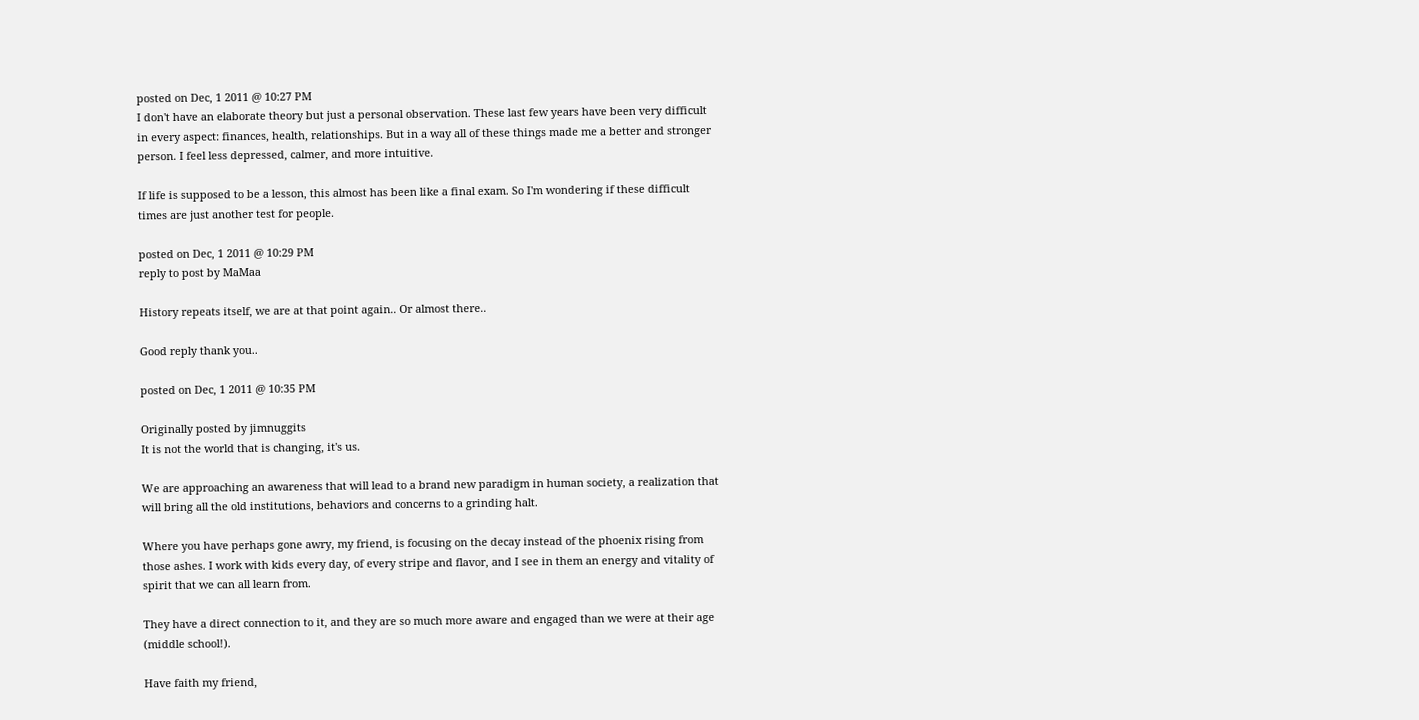posted on Dec, 1 2011 @ 10:27 PM
I don't have an elaborate theory but just a personal observation. These last few years have been very difficult in every aspect: finances, health, relationships. But in a way all of these things made me a better and stronger person. I feel less depressed, calmer, and more intuitive.

If life is supposed to be a lesson, this almost has been like a final exam. So I'm wondering if these difficult times are just another test for people.

posted on Dec, 1 2011 @ 10:29 PM
reply to post by MaMaa

History repeats itself, we are at that point again.. Or almost there..

Good reply thank you..

posted on Dec, 1 2011 @ 10:35 PM

Originally posted by jimnuggits
It is not the world that is changing, it's us.

We are approaching an awareness that will lead to a brand new paradigm in human society, a realization that will bring all the old institutions, behaviors and concerns to a grinding halt.

Where you have perhaps gone awry, my friend, is focusing on the decay instead of the phoenix rising from those ashes. I work with kids every day, of every stripe and flavor, and I see in them an energy and vitality of spirit that we can all learn from.

They have a direct connection to it, and they are so much more aware and engaged than we were at their age (middle school!).

Have faith my friend,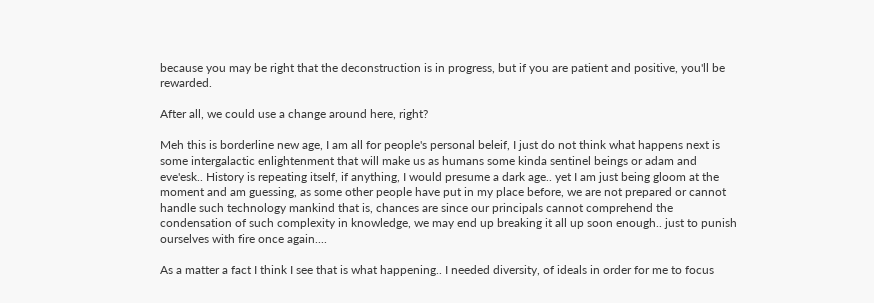because you may be right that the deconstruction is in progress, but if you are patient and positive, you'll be rewarded.

After all, we could use a change around here, right?

Meh this is borderline new age, I am all for people's personal beleif, I just do not think what happens next is some intergalactic enlightenment that will make us as humans some kinda sentinel beings or adam and eve'esk.. History is repeating itself, if anything, I would presume a dark age.. yet I am just being gloom at the moment and am guessing, as some other people have put in my place before, we are not prepared or cannot handle such technology mankind that is, chances are since our principals cannot comprehend the condensation of such complexity in knowledge, we may end up breaking it all up soon enough.. just to punish ourselves with fire once again....

As a matter a fact I think I see that is what happening.. I needed diversity, of ideals in order for me to focus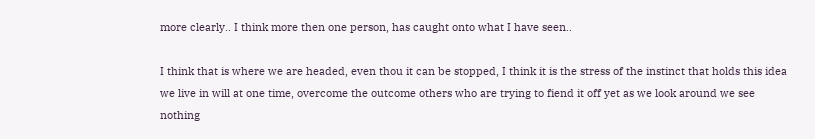more clearly.. I think more then one person, has caught onto what I have seen..

I think that is where we are headed, even thou it can be stopped, I think it is the stress of the instinct that holds this idea we live in will at one time, overcome the outcome others who are trying to fiend it off yet as we look around we see nothing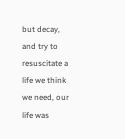but decay, and try to resuscitate a life we think we need, our life was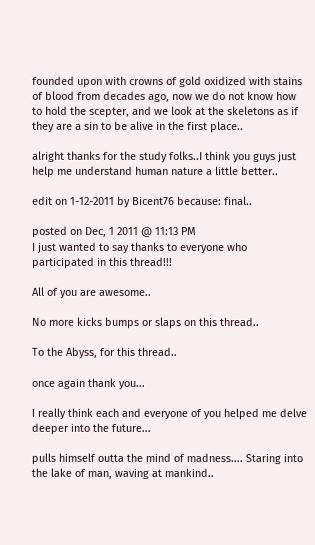founded upon with crowns of gold oxidized with stains of blood from decades ago, now we do not know how to hold the scepter, and we look at the skeletons as if they are a sin to be alive in the first place..

alright thanks for the study folks..I think you guys just help me understand human nature a little better..

edit on 1-12-2011 by Bicent76 because: final..

posted on Dec, 1 2011 @ 11:13 PM
I just wanted to say thanks to everyone who participated in this thread!!!

All of you are awesome..

No more kicks bumps or slaps on this thread..

To the Abyss, for this thread..

once again thank you...

I really think each and everyone of you helped me delve deeper into the future...

pulls himself outta the mind of madness.... Staring into the lake of man, waving at mankind..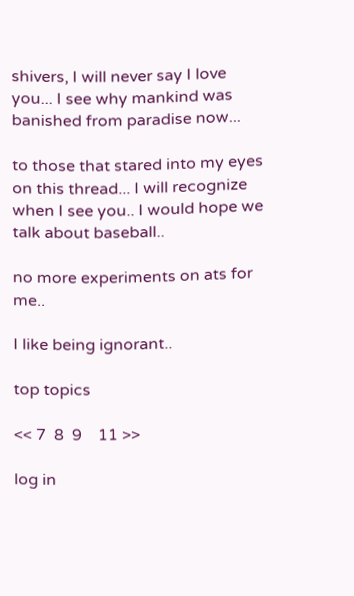shivers, I will never say I love you... I see why mankind was banished from paradise now...

to those that stared into my eyes on this thread... I will recognize when I see you.. I would hope we talk about baseball..

no more experiments on ats for me..

I like being ignorant..

top topics

<< 7  8  9    11 >>

log in